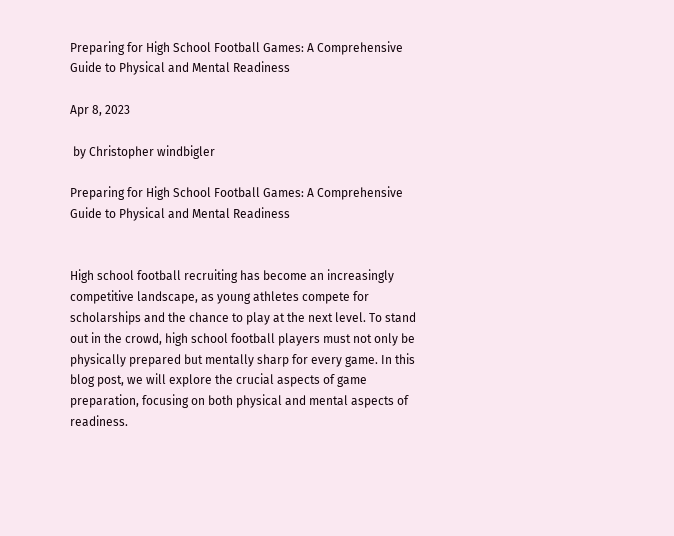Preparing for High School Football Games: A Comprehensive Guide to Physical and Mental Readiness

Apr 8, 2023

 by Christopher windbigler

Preparing for High School Football Games: A Comprehensive Guide to Physical and Mental Readiness


High school football recruiting has become an increasingly competitive landscape, as young athletes compete for scholarships and the chance to play at the next level. To stand out in the crowd, high school football players must not only be physically prepared but mentally sharp for every game. In this blog post, we will explore the crucial aspects of game preparation, focusing on both physical and mental aspects of readiness.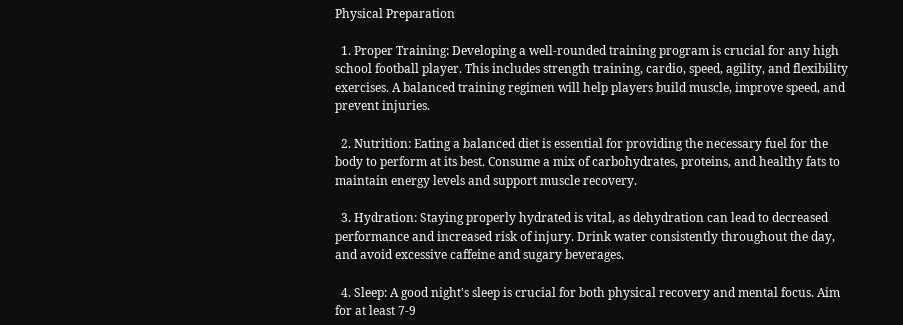Physical Preparation

  1. Proper Training: Developing a well-rounded training program is crucial for any high school football player. This includes strength training, cardio, speed, agility, and flexibility exercises. A balanced training regimen will help players build muscle, improve speed, and prevent injuries.

  2. Nutrition: Eating a balanced diet is essential for providing the necessary fuel for the body to perform at its best. Consume a mix of carbohydrates, proteins, and healthy fats to maintain energy levels and support muscle recovery.

  3. Hydration: Staying properly hydrated is vital, as dehydration can lead to decreased performance and increased risk of injury. Drink water consistently throughout the day, and avoid excessive caffeine and sugary beverages.

  4. Sleep: A good night's sleep is crucial for both physical recovery and mental focus. Aim for at least 7-9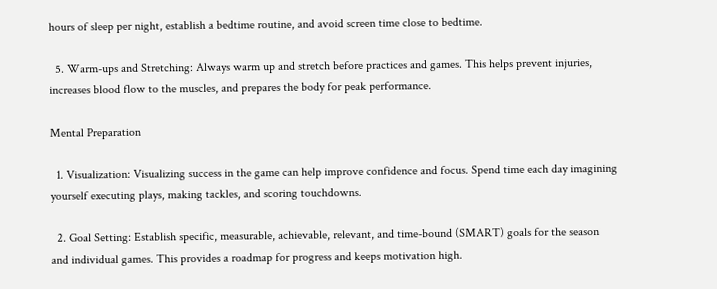hours of sleep per night, establish a bedtime routine, and avoid screen time close to bedtime.

  5. Warm-ups and Stretching: Always warm up and stretch before practices and games. This helps prevent injuries, increases blood flow to the muscles, and prepares the body for peak performance.

Mental Preparation

  1. Visualization: Visualizing success in the game can help improve confidence and focus. Spend time each day imagining yourself executing plays, making tackles, and scoring touchdowns.

  2. Goal Setting: Establish specific, measurable, achievable, relevant, and time-bound (SMART) goals for the season and individual games. This provides a roadmap for progress and keeps motivation high.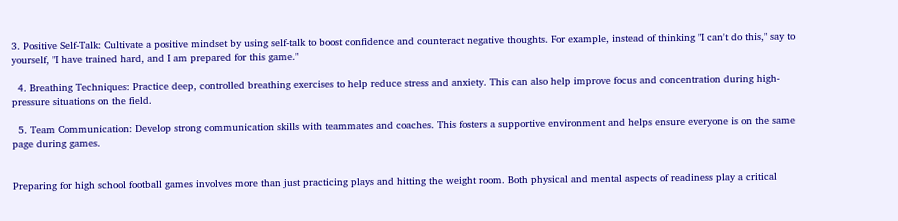3. Positive Self-Talk: Cultivate a positive mindset by using self-talk to boost confidence and counteract negative thoughts. For example, instead of thinking "I can't do this," say to yourself, "I have trained hard, and I am prepared for this game."

  4. Breathing Techniques: Practice deep, controlled breathing exercises to help reduce stress and anxiety. This can also help improve focus and concentration during high-pressure situations on the field.

  5. Team Communication: Develop strong communication skills with teammates and coaches. This fosters a supportive environment and helps ensure everyone is on the same page during games.


Preparing for high school football games involves more than just practicing plays and hitting the weight room. Both physical and mental aspects of readiness play a critical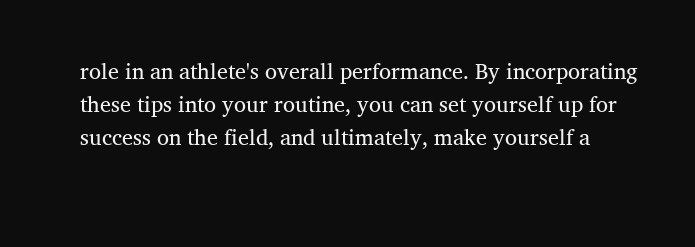role in an athlete's overall performance. By incorporating these tips into your routine, you can set yourself up for success on the field, and ultimately, make yourself a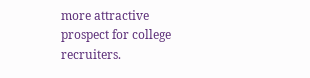more attractive prospect for college recruiters.